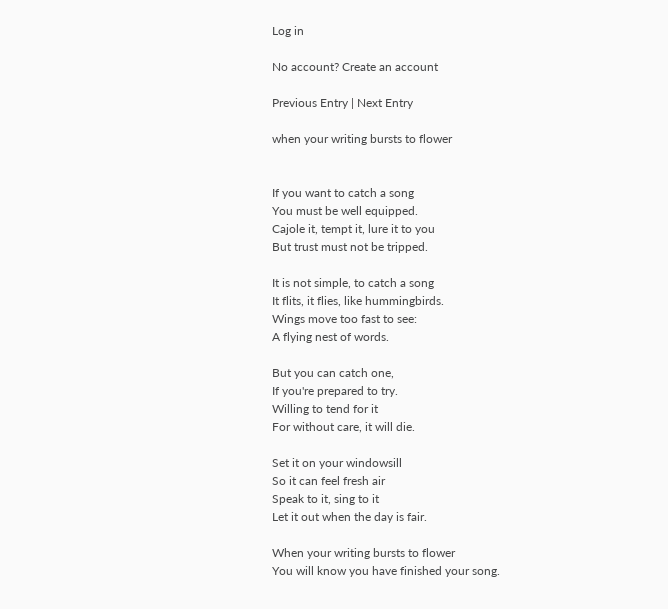Log in

No account? Create an account

Previous Entry | Next Entry

when your writing bursts to flower


If you want to catch a song
You must be well equipped.
Cajole it, tempt it, lure it to you
But trust must not be tripped.

It is not simple, to catch a song
It flits, it flies, like hummingbirds.
Wings move too fast to see:
A flying nest of words.

But you can catch one,
If you're prepared to try.
Willing to tend for it
For without care, it will die.

Set it on your windowsill
So it can feel fresh air
Speak to it, sing to it
Let it out when the day is fair.

When your writing bursts to flower
You will know you have finished your song.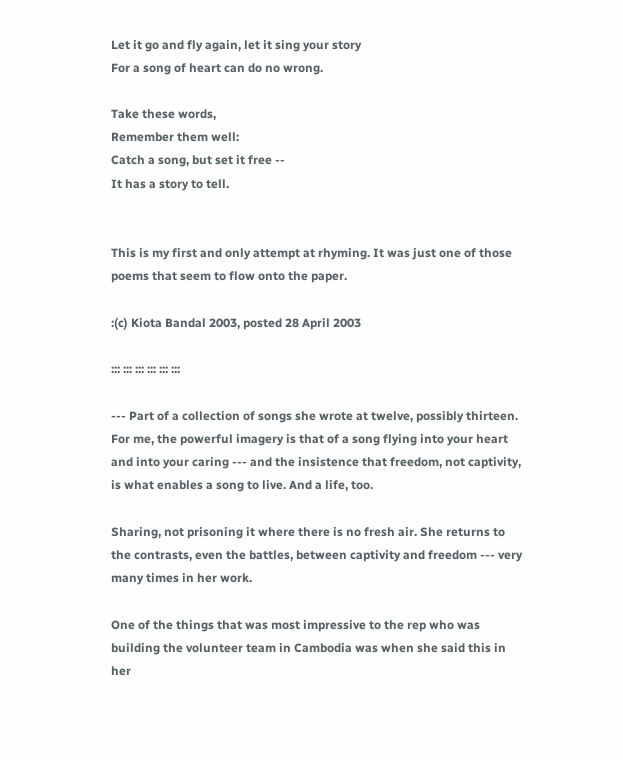Let it go and fly again, let it sing your story
For a song of heart can do no wrong.

Take these words,
Remember them well:
Catch a song, but set it free --
It has a story to tell.


This is my first and only attempt at rhyming. It was just one of those poems that seem to flow onto the paper.

:(c) Kiota Bandal 2003, posted 28 April 2003

::: ::: ::: ::: ::: :::

--- Part of a collection of songs she wrote at twelve, possibly thirteen. For me, the powerful imagery is that of a song flying into your heart and into your caring --- and the insistence that freedom, not captivity, is what enables a song to live. And a life, too.

Sharing, not prisoning it where there is no fresh air. She returns to the contrasts, even the battles, between captivity and freedom --- very many times in her work.

One of the things that was most impressive to the rep who was building the volunteer team in Cambodia was when she said this in her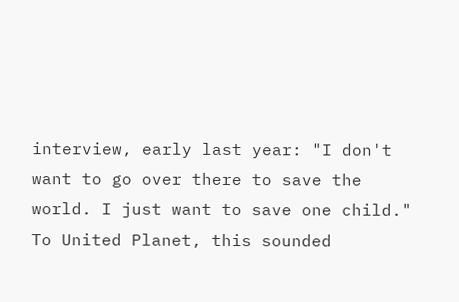interview, early last year: "I don't want to go over there to save the world. I just want to save one child." To United Planet, this sounded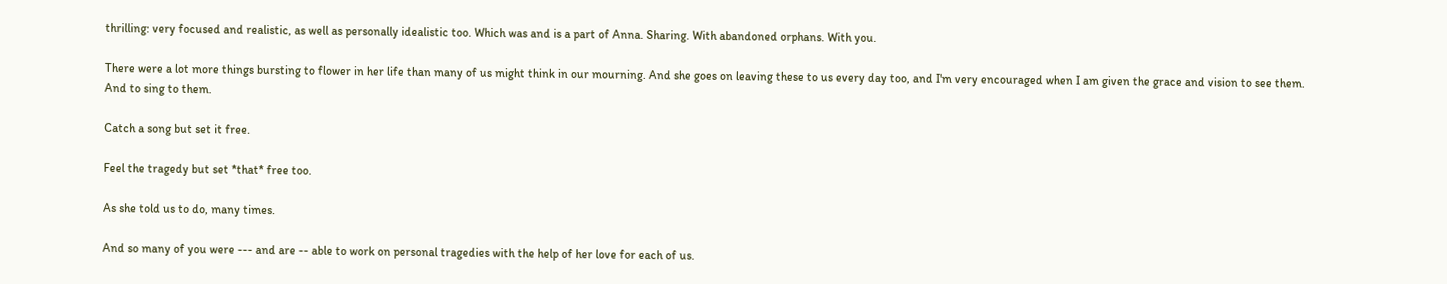thrilling: very focused and realistic, as well as personally idealistic too. Which was and is a part of Anna. Sharing. With abandoned orphans. With you.

There were a lot more things bursting to flower in her life than many of us might think in our mourning. And she goes on leaving these to us every day too, and I'm very encouraged when I am given the grace and vision to see them. And to sing to them.

Catch a song but set it free.

Feel the tragedy but set *that* free too.

As she told us to do, many times.

And so many of you were --- and are -- able to work on personal tragedies with the help of her love for each of us.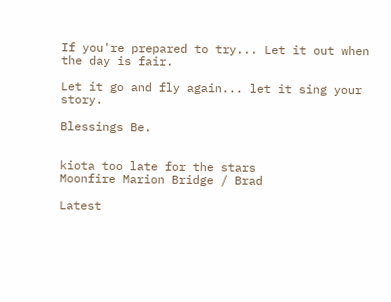If you're prepared to try... Let it out when the day is fair.

Let it go and fly again... let it sing your story.

Blessings Be.


kiota too late for the stars
Moonfire Marion Bridge / Brad

Latest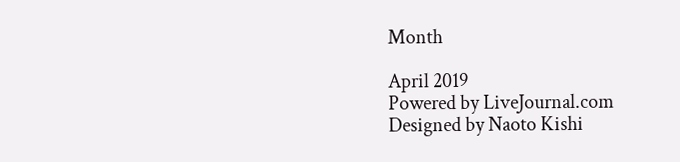Month

April 2019
Powered by LiveJournal.com
Designed by Naoto Kishi